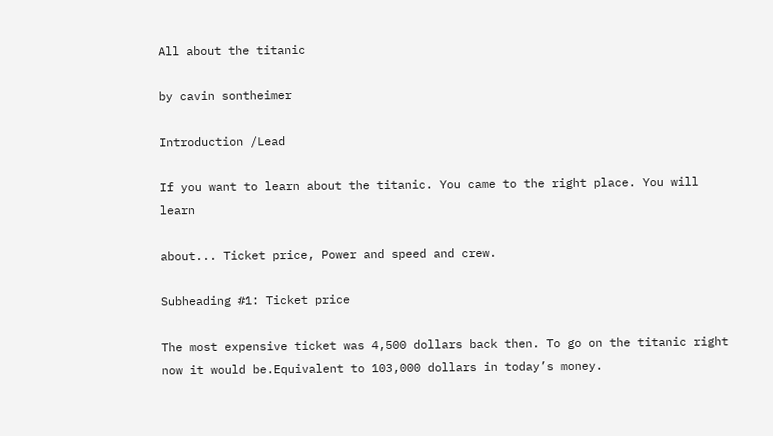All about the titanic

by cavin sontheimer

Introduction /Lead

If you want to learn about the titanic. You came to the right place. You will learn

about... Ticket price, Power and speed and crew.

Subheading #1: Ticket price

The most expensive ticket was 4,500 dollars back then. To go on the titanic right now it would be.Equivalent to 103,000 dollars in today’s money.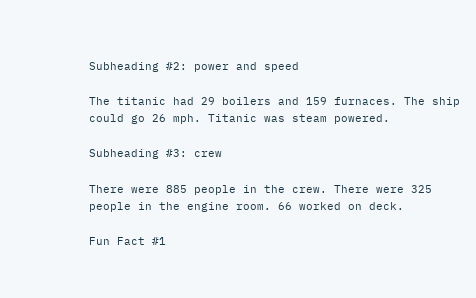Subheading #2: power and speed

The titanic had 29 boilers and 159 furnaces. The ship could go 26 mph. Titanic was steam powered.

Subheading #3: crew

There were 885 people in the crew. There were 325 people in the engine room. 66 worked on deck.

Fun Fact #1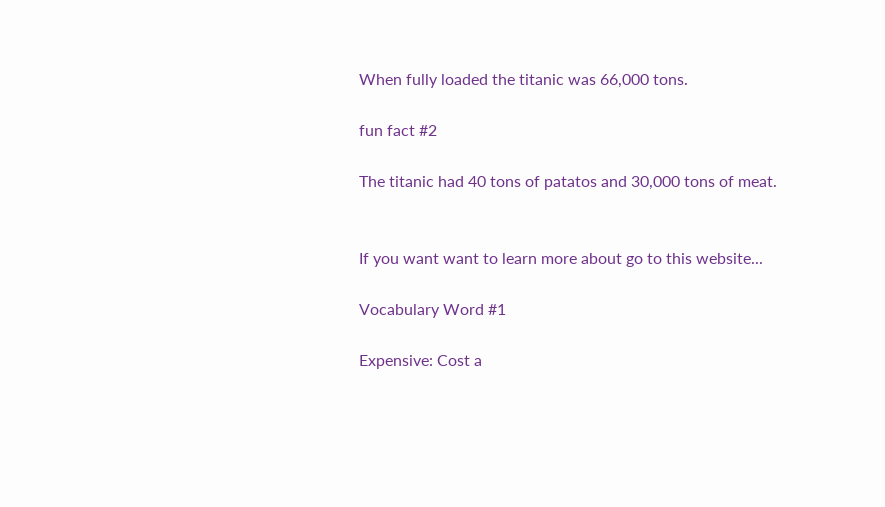When fully loaded the titanic was 66,000 tons.

fun fact #2

The titanic had 40 tons of patatos and 30,000 tons of meat.


If you want want to learn more about go to this website...

Vocabulary Word #1

Expensive: Cost a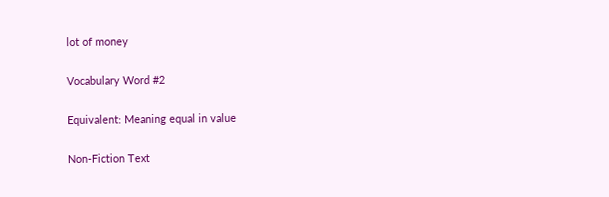lot of money

Vocabulary Word #2

Equivalent: Meaning equal in value

Non-Fiction Text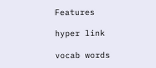Features

hyper link

vocab words